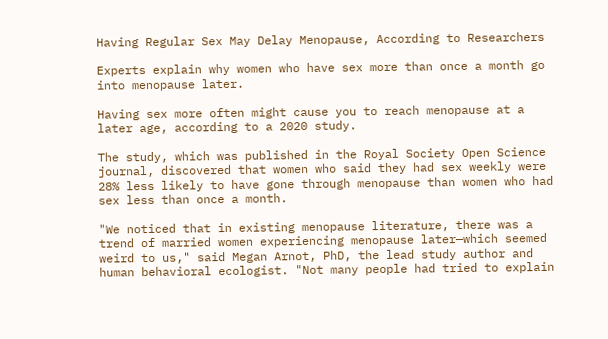Having Regular Sex May Delay Menopause, According to Researchers

Experts explain why women who have sex more than once a month go into menopause later.

Having sex more often might cause you to reach menopause at a later age, according to a 2020 study.

The study, which was published in the Royal Society Open Science journal, discovered that women who said they had sex weekly were 28% less likely to have gone through menopause than women who had sex less than once a month.

"We noticed that in existing menopause literature, there was a trend of married women experiencing menopause later—which seemed weird to us," said Megan Arnot, PhD, the lead study author and human behavioral ecologist. "Not many people had tried to explain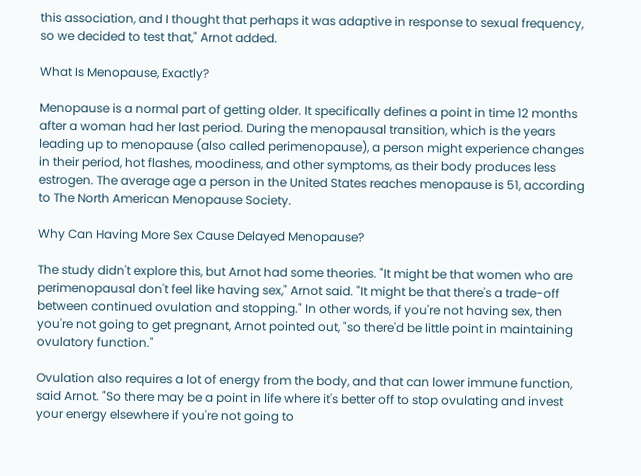this association, and I thought that perhaps it was adaptive in response to sexual frequency, so we decided to test that," Arnot added.

What Is Menopause, Exactly?

Menopause is a normal part of getting older. It specifically defines a point in time 12 months after a woman had her last period. During the menopausal transition, which is the years leading up to menopause (also called perimenopause), a person might experience changes in their period, hot flashes, moodiness, and other symptoms, as their body produces less estrogen. The average age a person in the United States reaches menopause is 51, according to The North American Menopause Society.

Why Can Having More Sex Cause Delayed Menopause?

The study didn't explore this, but Arnot had some theories. "It might be that women who are perimenopausal don't feel like having sex," Arnot said. "It might be that there's a trade-off between continued ovulation and stopping." In other words, if you're not having sex, then you're not going to get pregnant, Arnot pointed out, "so there'd be little point in maintaining ovulatory function."

Ovulation also requires a lot of energy from the body, and that can lower immune function, said Arnot. "So there may be a point in life where it's better off to stop ovulating and invest your energy elsewhere if you're not going to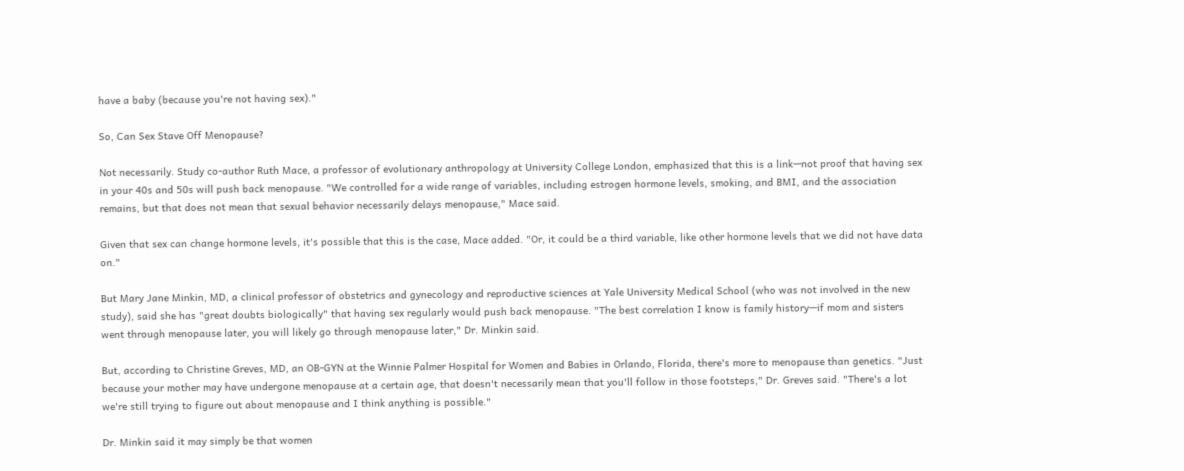have a baby (because you're not having sex)."

So, Can Sex Stave Off Menopause?

Not necessarily. Study co-author Ruth Mace, a professor of evolutionary anthropology at University College London, emphasized that this is a link—not proof that having sex in your 40s and 50s will push back menopause. "We controlled for a wide range of variables, including estrogen hormone levels, smoking, and BMI, and the association remains, but that does not mean that sexual behavior necessarily delays menopause," Mace said.

Given that sex can change hormone levels, it's possible that this is the case, Mace added. "Or, it could be a third variable, like other hormone levels that we did not have data on."

But Mary Jane Minkin, MD, a clinical professor of obstetrics and gynecology and reproductive sciences at Yale University Medical School (who was not involved in the new study), said she has "great doubts biologically" that having sex regularly would push back menopause. "The best correlation I know is family history—if mom and sisters went through menopause later, you will likely go through menopause later," Dr. Minkin said.

But, according to Christine Greves, MD, an OB-GYN at the Winnie Palmer Hospital for Women and Babies in Orlando, Florida, there's more to menopause than genetics. "Just because your mother may have undergone menopause at a certain age, that doesn't necessarily mean that you'll follow in those footsteps," Dr. Greves said. "There's a lot we're still trying to figure out about menopause and I think anything is possible."

Dr. Minkin said it may simply be that women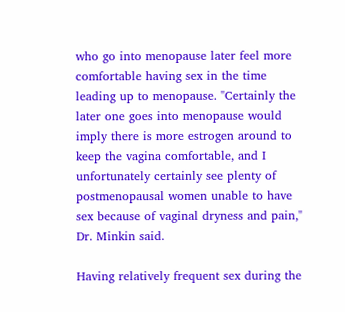who go into menopause later feel more comfortable having sex in the time leading up to menopause. "Certainly the later one goes into menopause would imply there is more estrogen around to keep the vagina comfortable, and I unfortunately certainly see plenty of postmenopausal women unable to have sex because of vaginal dryness and pain," Dr. Minkin said.

Having relatively frequent sex during the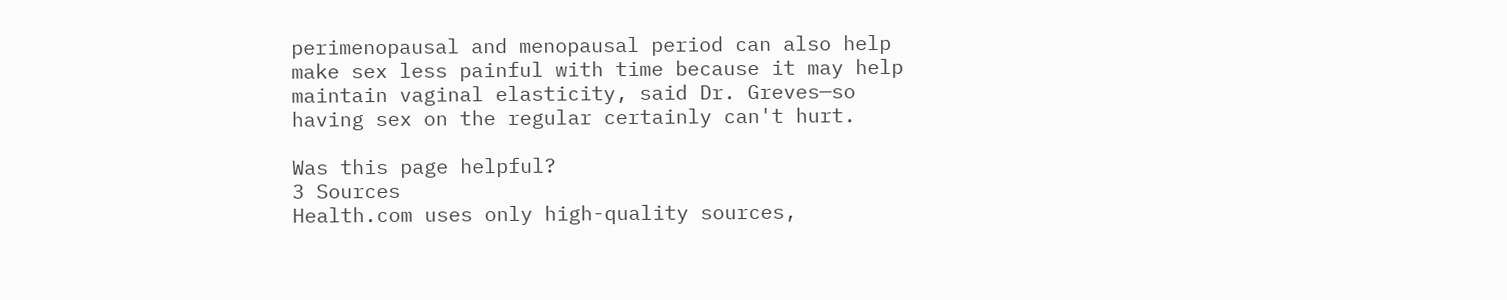perimenopausal and menopausal period can also help make sex less painful with time because it may help maintain vaginal elasticity, said Dr. Greves—so having sex on the regular certainly can't hurt.

Was this page helpful?
3 Sources
Health.com uses only high-quality sources,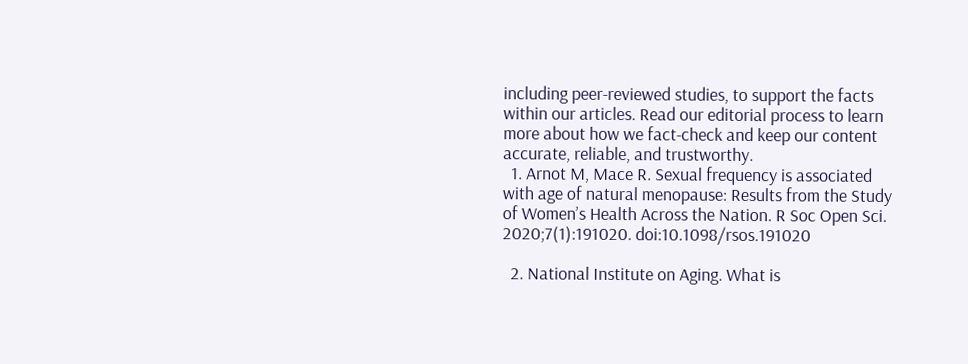including peer-reviewed studies, to support the facts within our articles. Read our editorial process to learn more about how we fact-check and keep our content accurate, reliable, and trustworthy.
  1. Arnot M, Mace R. Sexual frequency is associated with age of natural menopause: Results from the Study of Women’s Health Across the Nation. R Soc Open Sci. 2020;7(1):191020. doi:10.1098/rsos.191020

  2. National Institute on Aging. What is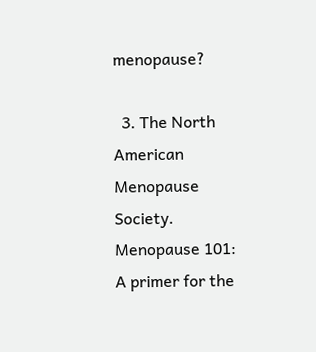menopause?

  3. The North American Menopause Society. Menopause 101: A primer for the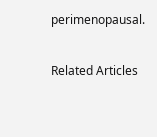perimenopausal.

Related Articles